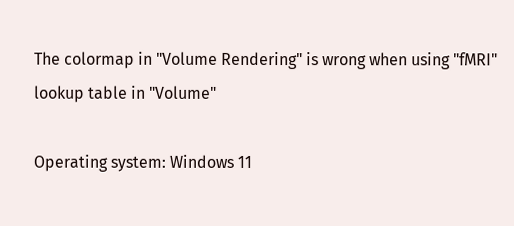The colormap in "Volume Rendering" is wrong when using "fMRI" lookup table in "Volume"

Operating system: Windows 11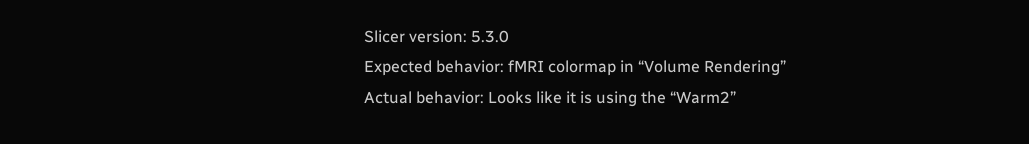Slicer version: 5.3.0
Expected behavior: fMRI colormap in “Volume Rendering”
Actual behavior: Looks like it is using the “Warm2”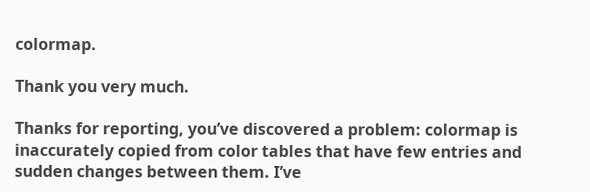colormap.

Thank you very much.

Thanks for reporting, you’ve discovered a problem: colormap is inaccurately copied from color tables that have few entries and sudden changes between them. I’ve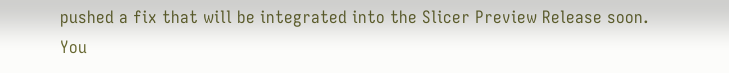pushed a fix that will be integrated into the Slicer Preview Release soon. You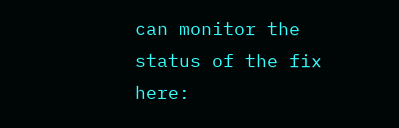can monitor the status of the fix here: